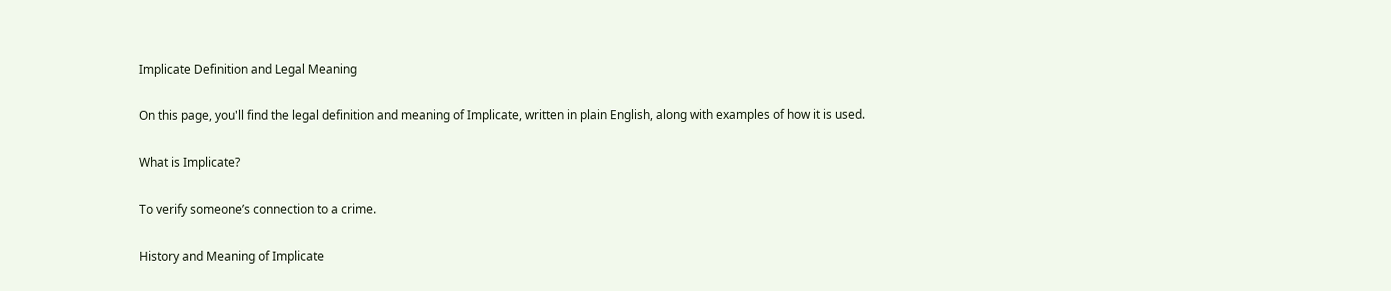Implicate Definition and Legal Meaning

On this page, you'll find the legal definition and meaning of Implicate, written in plain English, along with examples of how it is used.

What is Implicate?

To verify someone’s connection to a crime.

History and Meaning of Implicate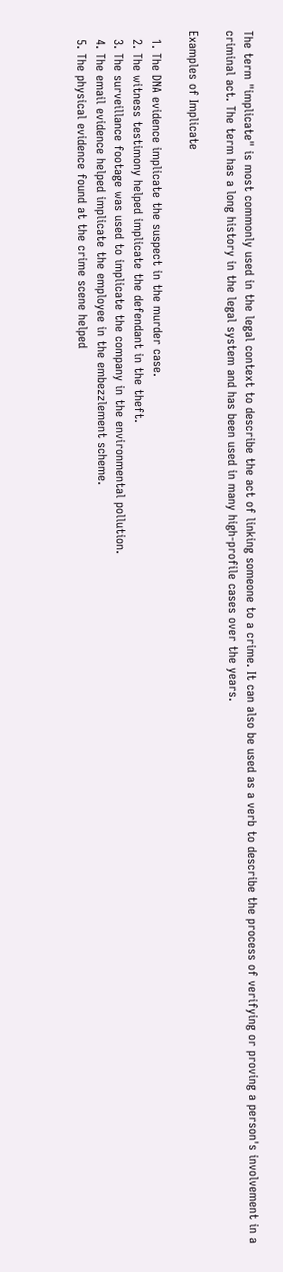The term "implicate" is most commonly used in the legal context to describe the act of linking someone to a crime. It can also be used as a verb to describe the process of verifying or proving a person's involvement in a criminal act. The term has a long history in the legal system and has been used in many high-profile cases over the years.

Examples of Implicate

  1. The DNA evidence implicate the suspect in the murder case.
  2. The witness testimony helped implicate the defendant in the theft.
  3. The surveillance footage was used to implicate the company in the environmental pollution.
  4. The email evidence helped implicate the employee in the embezzlement scheme.
  5. The physical evidence found at the crime scene helped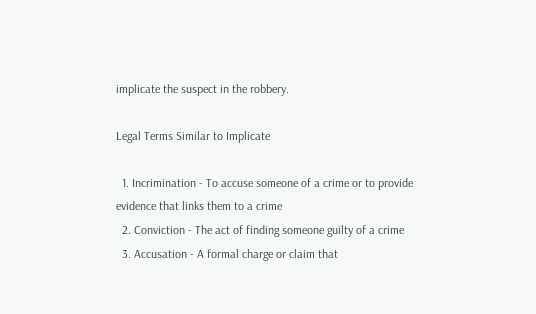implicate the suspect in the robbery.

Legal Terms Similar to Implicate

  1. Incrimination - To accuse someone of a crime or to provide evidence that links them to a crime
  2. Conviction - The act of finding someone guilty of a crime
  3. Accusation - A formal charge or claim that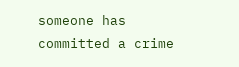someone has committed a crime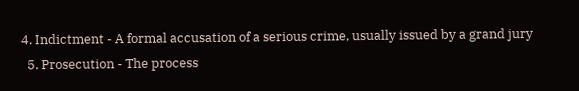4. Indictment - A formal accusation of a serious crime, usually issued by a grand jury
  5. Prosecution - The process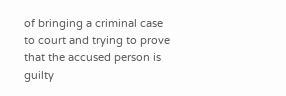of bringing a criminal case to court and trying to prove that the accused person is guilty